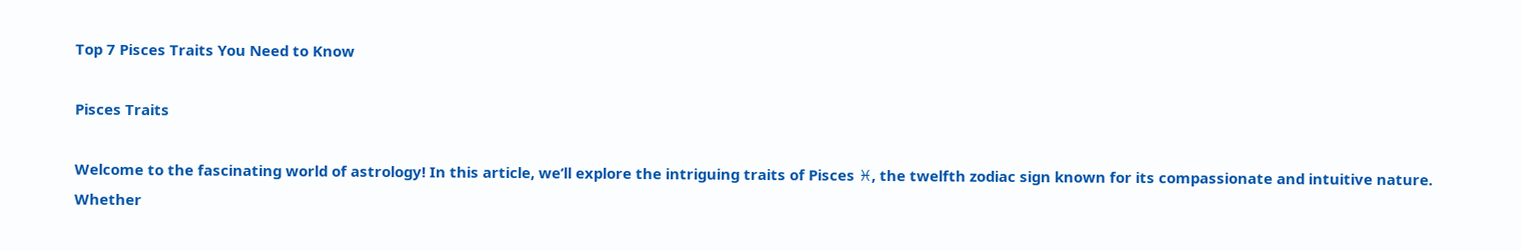Top 7 Pisces Traits You Need to Know

Pisces Traits

Welcome to the fascinating world of astrology! In this article, we’ll explore the intriguing traits of Pisces ♓, the twelfth zodiac sign known for its compassionate and intuitive nature. Whether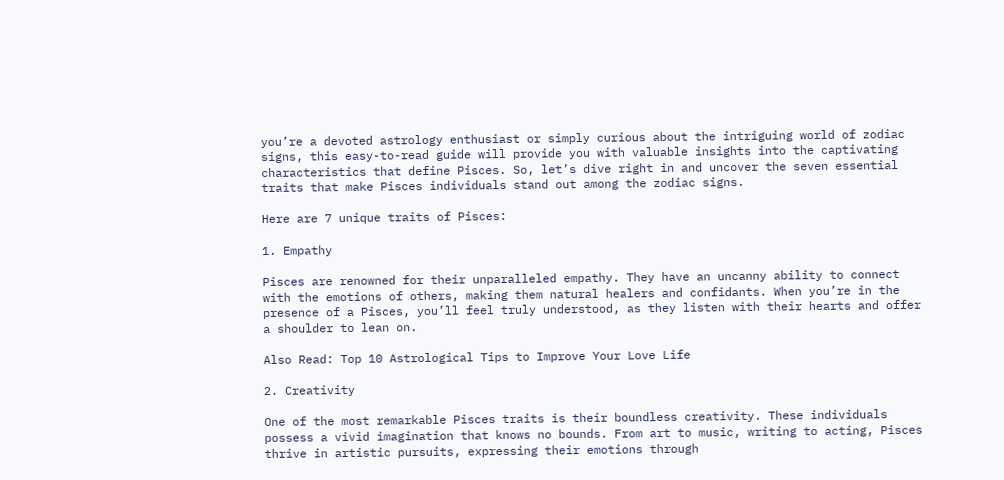you’re a devoted astrology enthusiast or simply curious about the intriguing world of zodiac signs, this easy-to-read guide will provide you with valuable insights into the captivating characteristics that define Pisces. So, let’s dive right in and uncover the seven essential traits that make Pisces individuals stand out among the zodiac signs.

Here are 7 unique traits of Pisces:

1. Empathy

Pisces are renowned for their unparalleled empathy. They have an uncanny ability to connect with the emotions of others, making them natural healers and confidants. When you’re in the presence of a Pisces, you’ll feel truly understood, as they listen with their hearts and offer a shoulder to lean on.

Also Read: Top 10 Astrological Tips to Improve Your Love Life

2. Creativity

One of the most remarkable Pisces traits is their boundless creativity. These individuals possess a vivid imagination that knows no bounds. From art to music, writing to acting, Pisces thrive in artistic pursuits, expressing their emotions through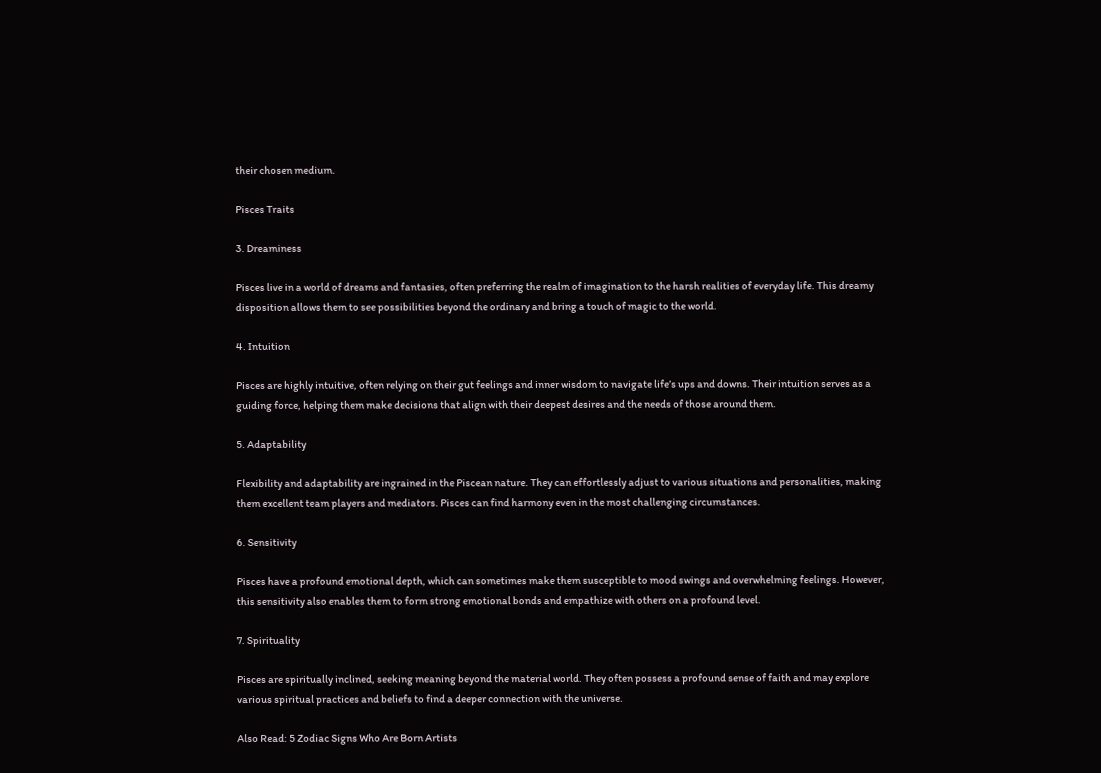their chosen medium.

Pisces Traits

3. Dreaminess

Pisces live in a world of dreams and fantasies, often preferring the realm of imagination to the harsh realities of everyday life. This dreamy disposition allows them to see possibilities beyond the ordinary and bring a touch of magic to the world.

4. Intuition

Pisces are highly intuitive, often relying on their gut feelings and inner wisdom to navigate life’s ups and downs. Their intuition serves as a guiding force, helping them make decisions that align with their deepest desires and the needs of those around them.

5. Adaptability

Flexibility and adaptability are ingrained in the Piscean nature. They can effortlessly adjust to various situations and personalities, making them excellent team players and mediators. Pisces can find harmony even in the most challenging circumstances.

6. Sensitivity

Pisces have a profound emotional depth, which can sometimes make them susceptible to mood swings and overwhelming feelings. However, this sensitivity also enables them to form strong emotional bonds and empathize with others on a profound level.

7. Spirituality

Pisces are spiritually inclined, seeking meaning beyond the material world. They often possess a profound sense of faith and may explore various spiritual practices and beliefs to find a deeper connection with the universe.

Also Read: 5 Zodiac Signs Who Are Born Artists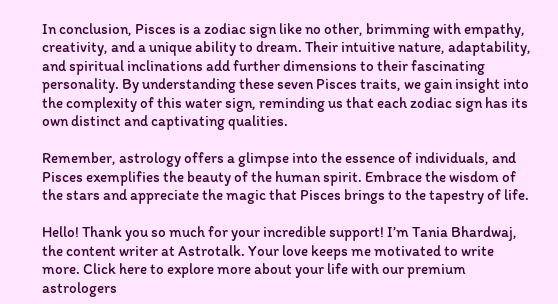In conclusion, Pisces is a zodiac sign like no other, brimming with empathy, creativity, and a unique ability to dream. Their intuitive nature, adaptability, and spiritual inclinations add further dimensions to their fascinating personality. By understanding these seven Pisces traits, we gain insight into the complexity of this water sign, reminding us that each zodiac sign has its own distinct and captivating qualities.

Remember, astrology offers a glimpse into the essence of individuals, and Pisces exemplifies the beauty of the human spirit. Embrace the wisdom of the stars and appreciate the magic that Pisces brings to the tapestry of life.

Hello! Thank you so much for your incredible support! I’m Tania Bhardwaj, the content writer at Astrotalk. Your love keeps me motivated to write more. Click here to explore more about your life with our premium astrologers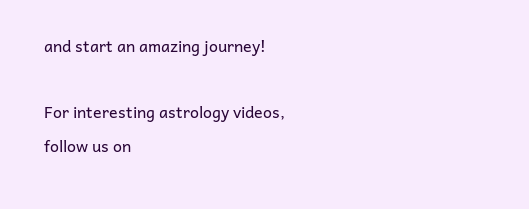and start an amazing journey!

For interesting astrology videos, follow us on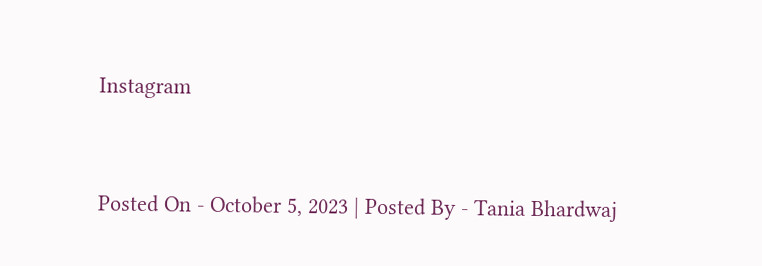Instagram


Posted On - October 5, 2023 | Posted By - Tania Bhardwaj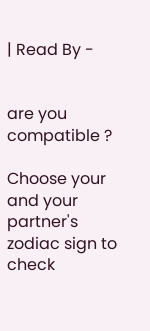| Read By -


are you compatible ?

Choose your and your partner's zodiac sign to check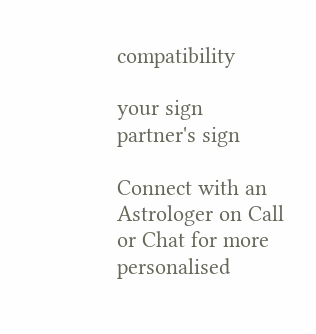compatibility

your sign
partner's sign

Connect with an Astrologer on Call or Chat for more personalised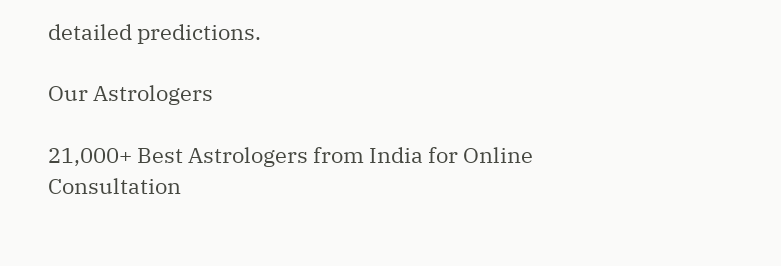detailed predictions.

Our Astrologers

21,000+ Best Astrologers from India for Online Consultation